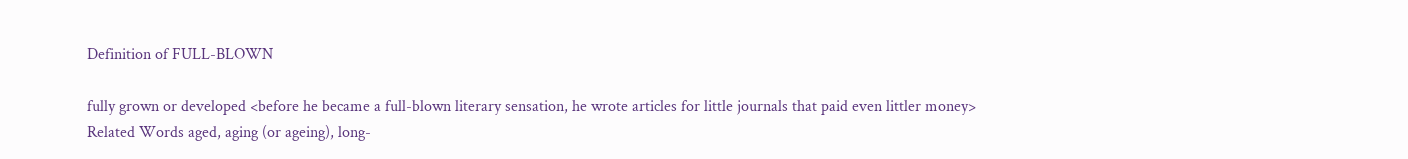Definition of FULL-BLOWN

fully grown or developed <before he became a full-blown literary sensation, he wrote articles for little journals that paid even littler money>
Related Words aged, aging (or ageing), long-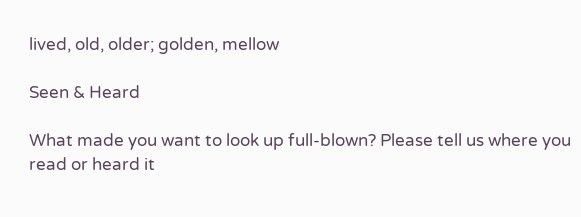lived, old, older; golden, mellow

Seen & Heard

What made you want to look up full-blown? Please tell us where you read or heard it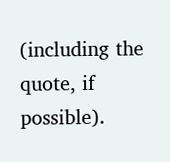(including the quote, if possible).